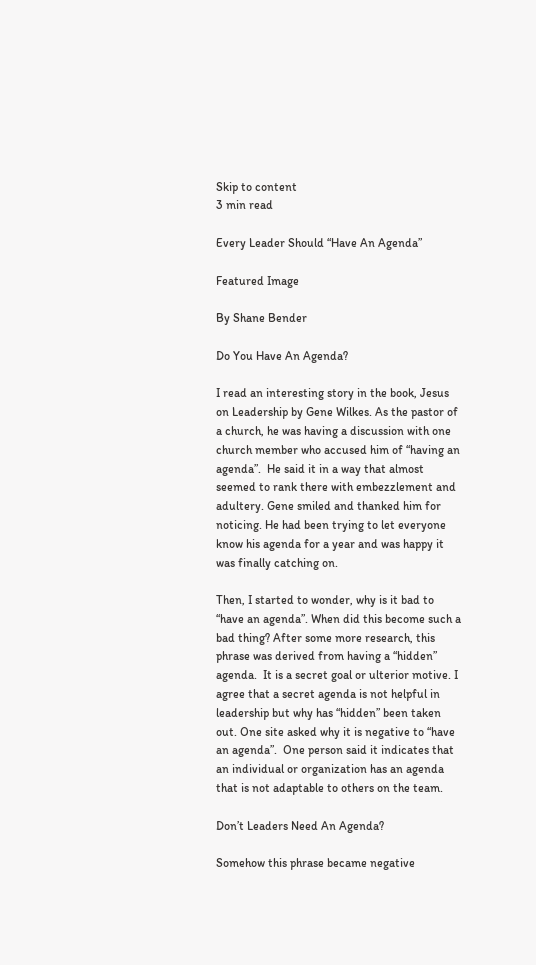Skip to content
3 min read

Every Leader Should “Have An Agenda”

Featured Image

By Shane Bender

Do You Have An Agenda?

I read an interesting story in the book, Jesus on Leadership by Gene Wilkes. As the pastor of a church, he was having a discussion with one church member who accused him of “having an agenda”.  He said it in a way that almost seemed to rank there with embezzlement and adultery. Gene smiled and thanked him for noticing. He had been trying to let everyone know his agenda for a year and was happy it was finally catching on.

Then, I started to wonder, why is it bad to “have an agenda”. When did this become such a bad thing? After some more research, this phrase was derived from having a “hidden” agenda.  It is a secret goal or ulterior motive. I agree that a secret agenda is not helpful in leadership but why has “hidden” been taken out. One site asked why it is negative to “have an agenda”.  One person said it indicates that an individual or organization has an agenda that is not adaptable to others on the team.

Don’t Leaders Need An Agenda?

Somehow this phrase became negative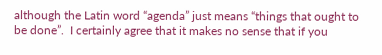although the Latin word “agenda” just means “things that ought to be done”.  I certainly agree that it makes no sense that if you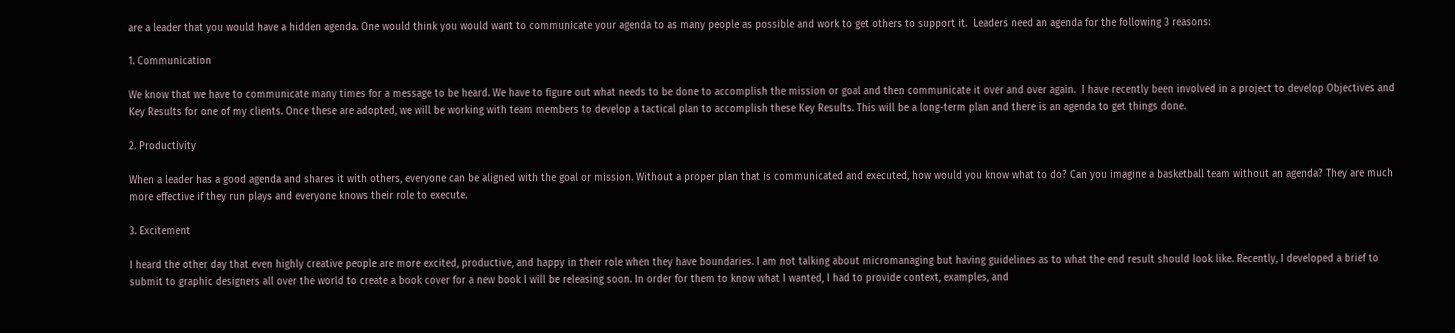are a leader that you would have a hidden agenda. One would think you would want to communicate your agenda to as many people as possible and work to get others to support it.  Leaders need an agenda for the following 3 reasons:

1. Communication

We know that we have to communicate many times for a message to be heard. We have to figure out what needs to be done to accomplish the mission or goal and then communicate it over and over again.  I have recently been involved in a project to develop Objectives and Key Results for one of my clients. Once these are adopted, we will be working with team members to develop a tactical plan to accomplish these Key Results. This will be a long-term plan and there is an agenda to get things done.

2. Productivity

When a leader has a good agenda and shares it with others, everyone can be aligned with the goal or mission. Without a proper plan that is communicated and executed, how would you know what to do? Can you imagine a basketball team without an agenda? They are much more effective if they run plays and everyone knows their role to execute.

3. Excitement

I heard the other day that even highly creative people are more excited, productive, and happy in their role when they have boundaries. I am not talking about micromanaging but having guidelines as to what the end result should look like. Recently, I developed a brief to submit to graphic designers all over the world to create a book cover for a new book I will be releasing soon. In order for them to know what I wanted, I had to provide context, examples, and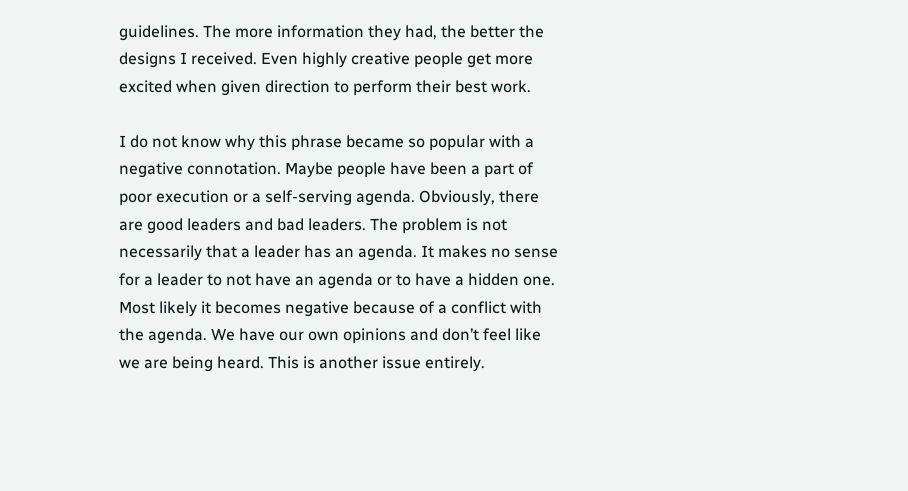guidelines. The more information they had, the better the designs I received. Even highly creative people get more excited when given direction to perform their best work.

I do not know why this phrase became so popular with a negative connotation. Maybe people have been a part of poor execution or a self-serving agenda. Obviously, there are good leaders and bad leaders. The problem is not necessarily that a leader has an agenda. It makes no sense for a leader to not have an agenda or to have a hidden one. Most likely it becomes negative because of a conflict with the agenda. We have our own opinions and don’t feel like we are being heard. This is another issue entirely.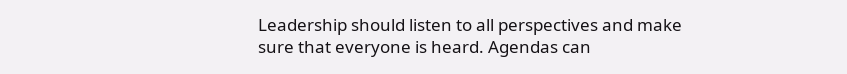Leadership should listen to all perspectives and make sure that everyone is heard. Agendas can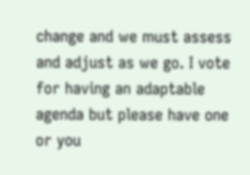change and we must assess and adjust as we go. I vote for having an adaptable agenda but please have one or you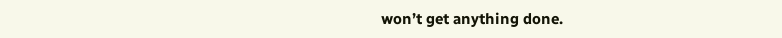won’t get anything done.